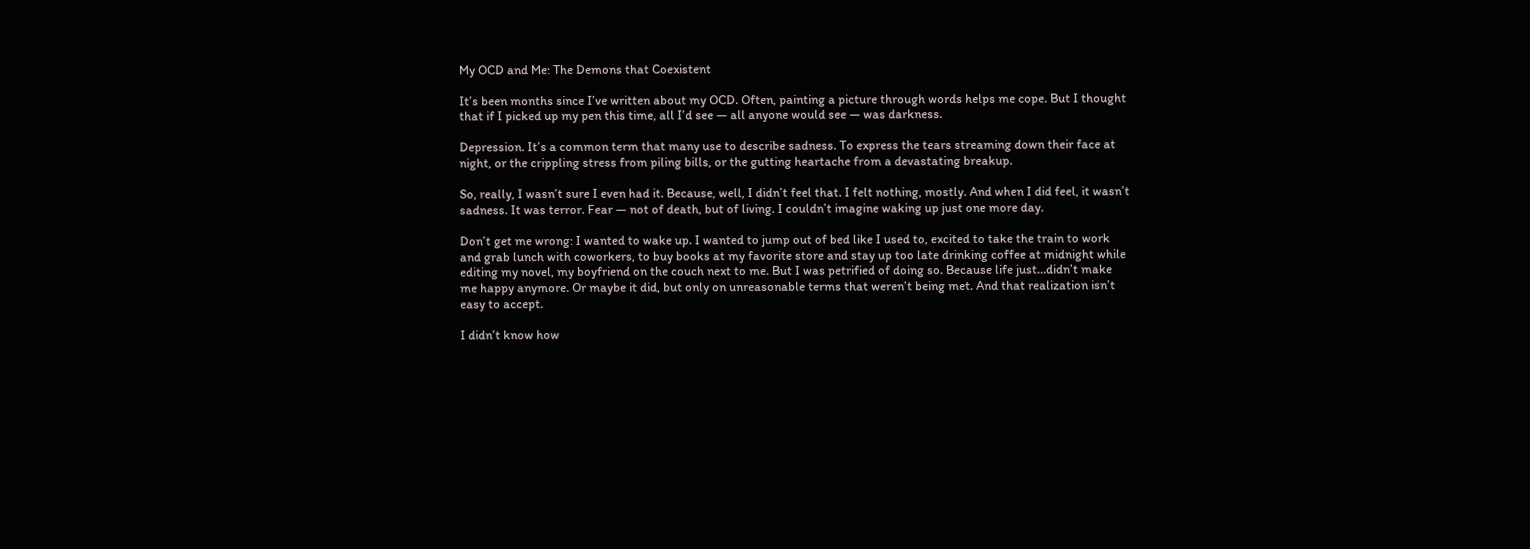My OCD and Me: The Demons that Coexistent

It’s been months since I’ve written about my OCD. Often, painting a picture through words helps me cope. But I thought that if I picked up my pen this time, all I’d see — all anyone would see — was darkness.

Depression. It’s a common term that many use to describe sadness. To express the tears streaming down their face at night, or the crippling stress from piling bills, or the gutting heartache from a devastating breakup.

So, really, I wasn’t sure I even had it. Because, well, I didn’t feel that. I felt nothing, mostly. And when I did feel, it wasn’t sadness. It was terror. Fear — not of death, but of living. I couldn’t imagine waking up just one more day.

Don’t get me wrong: I wanted to wake up. I wanted to jump out of bed like I used to, excited to take the train to work and grab lunch with coworkers, to buy books at my favorite store and stay up too late drinking coffee at midnight while editing my novel, my boyfriend on the couch next to me. But I was petrified of doing so. Because life just…didn’t make me happy anymore. Or maybe it did, but only on unreasonable terms that weren’t being met. And that realization isn’t easy to accept.

I didn’t know how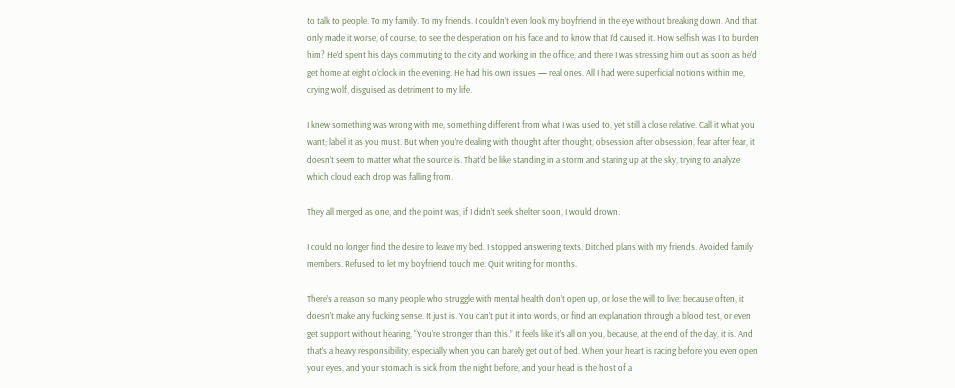to talk to people. To my family. To my friends. I couldn’t even look my boyfriend in the eye without breaking down. And that only made it worse, of course, to see the desperation on his face and to know that I’d caused it. How selfish was I to burden him? He’d spent his days commuting to the city and working in the office, and there I was stressing him out as soon as he’d get home at eight o’clock in the evening. He had his own issues — real ones. All I had were superficial notions within me, crying wolf, disguised as detriment to my life.

I knew something was wrong with me, something different from what I was used to, yet still a close relative. Call it what you want; label it as you must. But when you’re dealing with thought after thought, obsession after obsession, fear after fear, it doesn’t seem to matter what the source is. That’d be like standing in a storm and staring up at the sky, trying to analyze which cloud each drop was falling from.

They all merged as one, and the point was, if I didn’t seek shelter soon, I would drown.

I could no longer find the desire to leave my bed. I stopped answering texts. Ditched plans with my friends. Avoided family members. Refused to let my boyfriend touch me. Quit writing for months.

There’s a reason so many people who struggle with mental health don’t open up, or lose the will to live: because often, it doesn’t make any fucking sense. It just is. You can’t put it into words, or find an explanation through a blood test, or even get support without hearing, “You’re stronger than this.” It feels like it’s all on you, because, at the end of the day, it is. And that’s a heavy responsibility, especially when you can barely get out of bed. When your heart is racing before you even open your eyes, and your stomach is sick from the night before, and your head is the host of a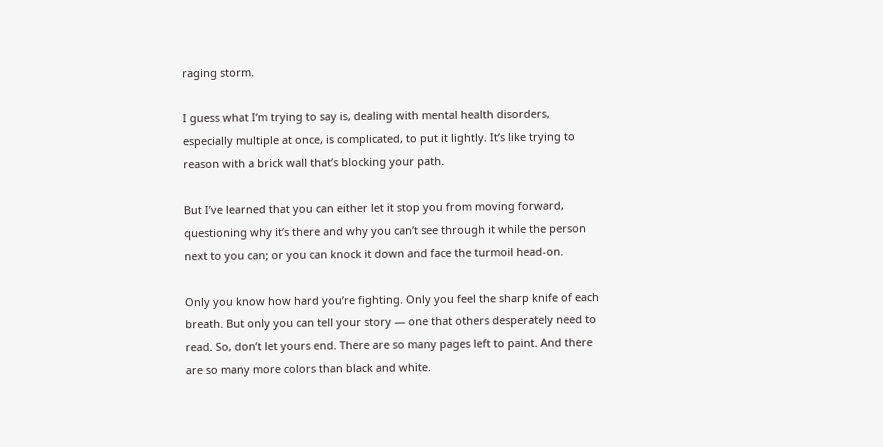raging storm.

I guess what I’m trying to say is, dealing with mental health disorders, especially multiple at once, is complicated, to put it lightly. It’s like trying to reason with a brick wall that’s blocking your path.

But I’ve learned that you can either let it stop you from moving forward, questioning why it’s there and why you can’t see through it while the person next to you can; or you can knock it down and face the turmoil head-on.

Only you know how hard you’re fighting. Only you feel the sharp knife of each breath. But only you can tell your story — one that others desperately need to read. So, don’t let yours end. There are so many pages left to paint. And there are so many more colors than black and white.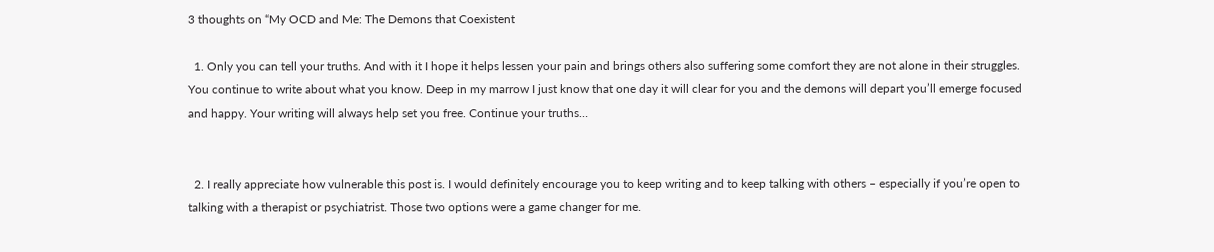3 thoughts on “My OCD and Me: The Demons that Coexistent

  1. Only you can tell your truths. And with it I hope it helps lessen your pain and brings others also suffering some comfort they are not alone in their struggles. You continue to write about what you know. Deep in my marrow I just know that one day it will clear for you and the demons will depart you’ll emerge focused and happy. Your writing will always help set you free. Continue your truths…


  2. I really appreciate how vulnerable this post is. I would definitely encourage you to keep writing and to keep talking with others – especially if you’re open to talking with a therapist or psychiatrist. Those two options were a game changer for me.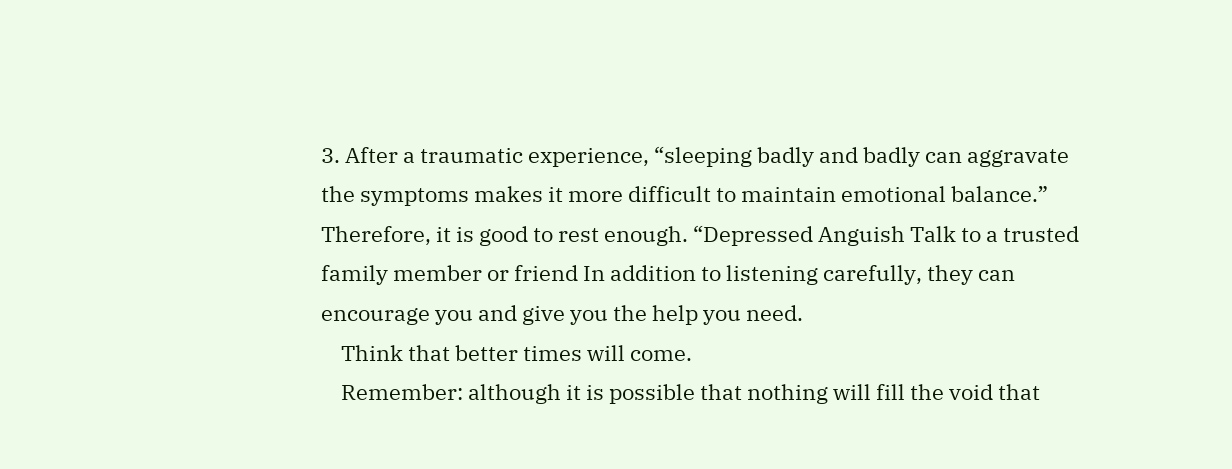3. After a traumatic experience, “sleeping badly and badly can aggravate the symptoms makes it more difficult to maintain emotional balance.” Therefore, it is good to rest enough. “Depressed Anguish Talk to a trusted family member or friend In addition to listening carefully, they can encourage you and give you the help you need.
    Think that better times will come.
    Remember: although it is possible that nothing will fill the void that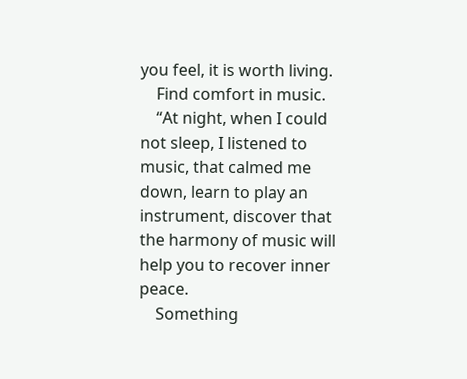you feel, it is worth living.
    Find comfort in music.
    “At night, when I could not sleep, I listened to music, that calmed me down, learn to play an instrument, discover that the harmony of music will help you to recover inner peace.
    Something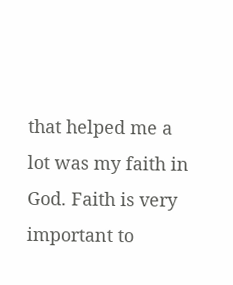that helped me a lot was my faith in God. Faith is very important to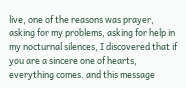live, one of the reasons was prayer, asking for my problems, asking for help in my nocturnal silences, I discovered that if you are a sincere one of hearts, everything comes. and this message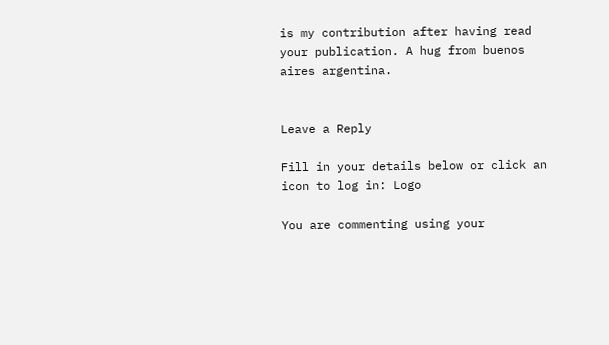is my contribution after having read your publication. A hug from buenos aires argentina.


Leave a Reply

Fill in your details below or click an icon to log in: Logo

You are commenting using your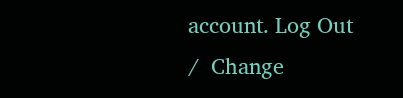account. Log Out /  Change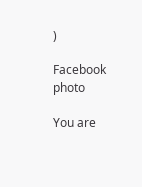)

Facebook photo

You are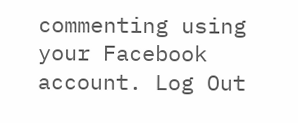commenting using your Facebook account. Log Out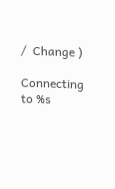/  Change )

Connecting to %s